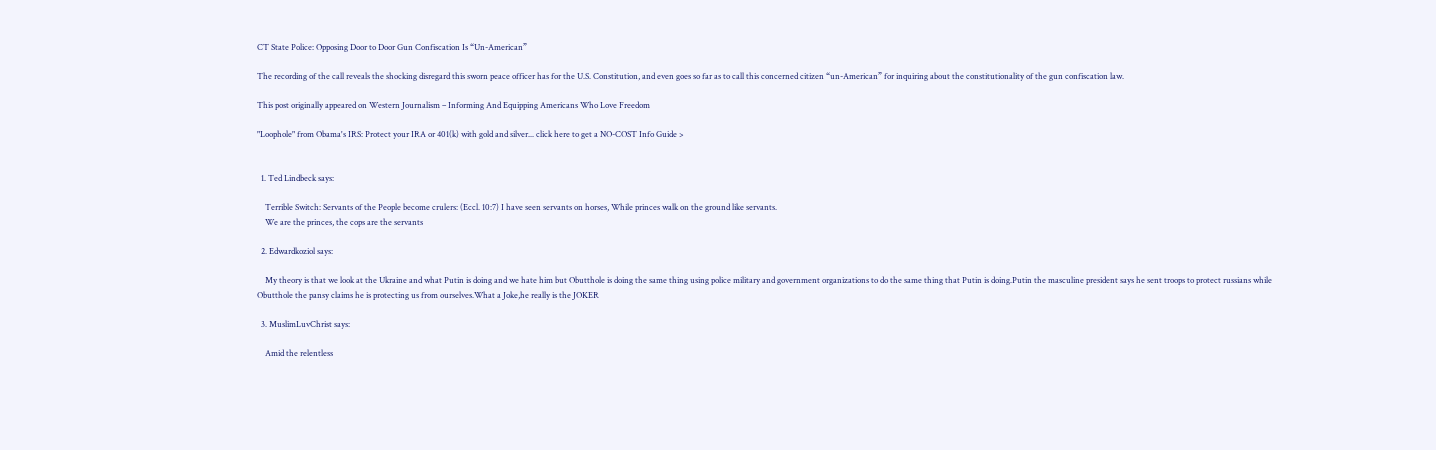CT State Police: Opposing Door to Door Gun Confiscation Is “Un-American”

The recording of the call reveals the shocking disregard this sworn peace officer has for the U.S. Constitution, and even goes so far as to call this concerned citizen “un-American” for inquiring about the constitutionality of the gun confiscation law.

This post originally appeared on Western Journalism – Informing And Equipping Americans Who Love Freedom

"Loophole" from Obama's IRS: Protect your IRA or 401(k) with gold and silver... click here to get a NO-COST Info Guide >


  1. Ted Lindbeck says:

    Terrible Switch: Servants of the People become crulers: (Eccl. 10:7) I have seen servants on horses, While princes walk on the ground like servants.
    We are the princes, the cops are the servants

  2. Edwardkoziol says:

    My theory is that we look at the Ukraine and what Putin is doing and we hate him but Obutthole is doing the same thing using police military and government organizations to do the same thing that Putin is doing.Putin the masculine president says he sent troops to protect russians while Obutthole the pansy claims he is protecting us from ourselves.What a Joke,he really is the JOKER

  3. MuslimLuvChrist says:

    Amid the relentless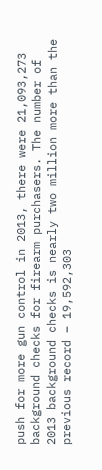push for more gun control in 2013, there were 21,093,273 background checks for firearm purchasers. The number of 2013 background checks is nearly two million more than the previous record – 19,592,303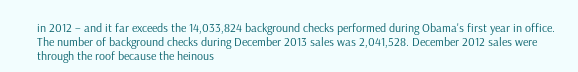in 2012 – and it far exceeds the 14,033,824 background checks performed during Obama's first year in office. The number of background checks during December 2013 sales was 2,041,528. December 2012 sales were through the roof because the heinous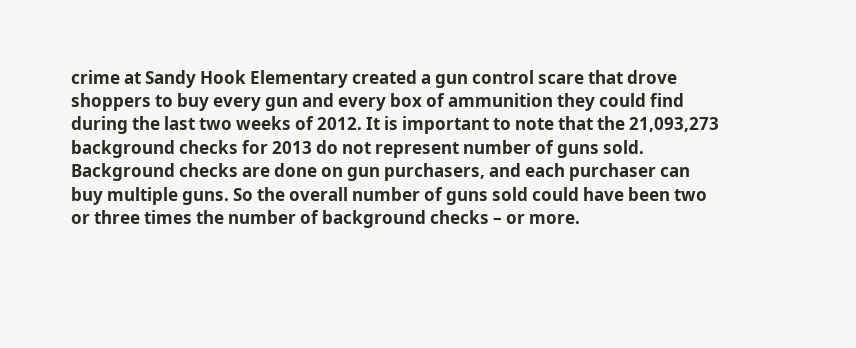crime at Sandy Hook Elementary created a gun control scare that drove shoppers to buy every gun and every box of ammunition they could find during the last two weeks of 2012. It is important to note that the 21,093,273 background checks for 2013 do not represent number of guns sold. Background checks are done on gun purchasers, and each purchaser can buy multiple guns. So the overall number of guns sold could have been two or three times the number of background checks – or more.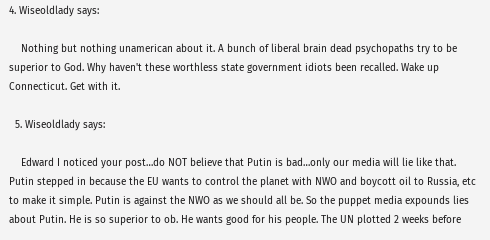4. Wiseoldlady says:

    Nothing but nothing unamerican about it. A bunch of liberal brain dead psychopaths try to be superior to God. Why haven't these worthless state government idiots been recalled. Wake up Connecticut. Get with it.

  5. Wiseoldlady says:

    Edward I noticed your post…do NOT believe that Putin is bad…only our media will lie like that. Putin stepped in because the EU wants to control the planet with NWO and boycott oil to Russia, etc to make it simple. Putin is against the NWO as we should all be. So the puppet media expounds lies about Putin. He is so superior to ob. He wants good for his people. The UN plotted 2 weeks before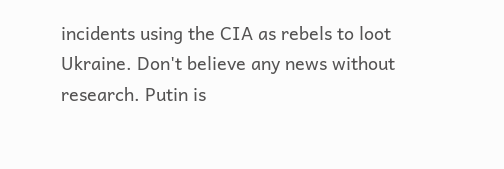incidents using the CIA as rebels to loot Ukraine. Don't believe any news without research. Putin is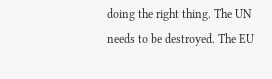doing the right thing. The UN needs to be destroyed. The EU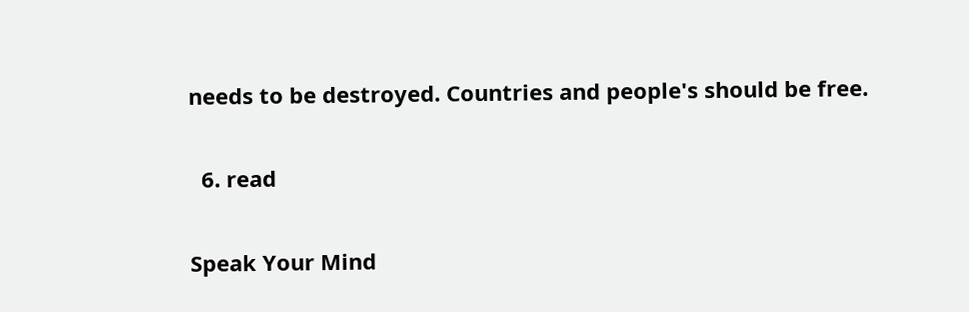needs to be destroyed. Countries and people's should be free.

  6. read

Speak Your Mind